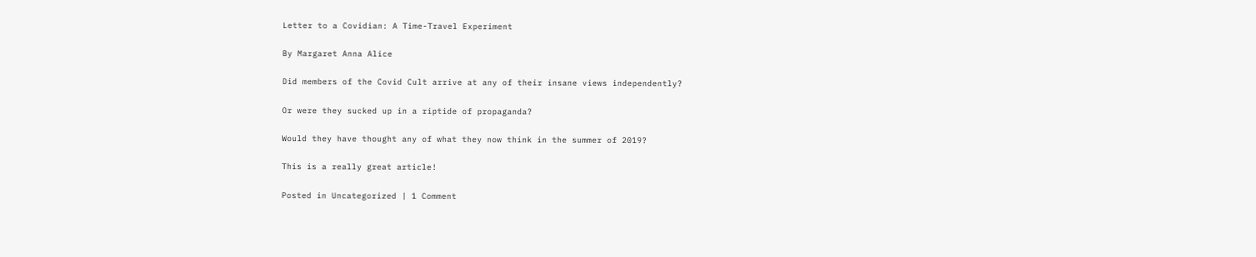Letter to a Covidian: A Time-Travel Experiment

By Margaret Anna Alice

Did members of the Covid Cult arrive at any of their insane views independently?

Or were they sucked up in a riptide of propaganda?

Would they have thought any of what they now think in the summer of 2019?

This is a really great article!

Posted in Uncategorized | 1 Comment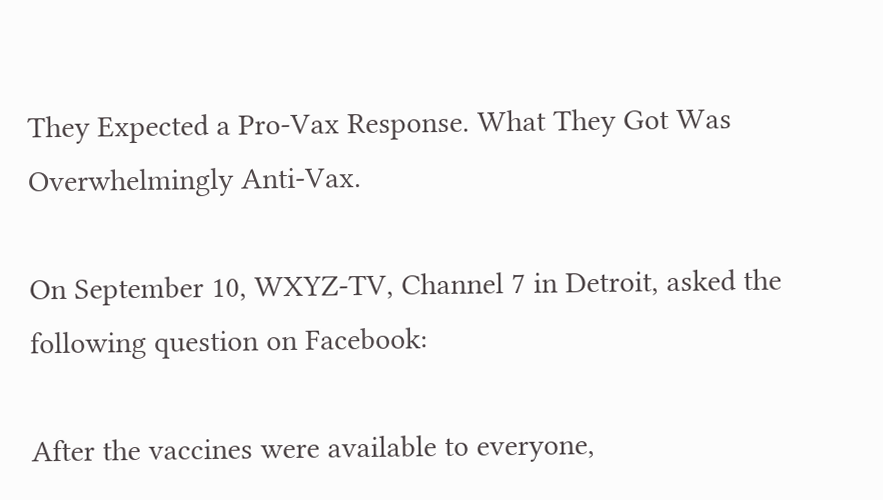They Expected a Pro-Vax Response. What They Got Was Overwhelmingly Anti-Vax.

On September 10, WXYZ-TV, Channel 7 in Detroit, asked the following question on Facebook:

After the vaccines were available to everyone,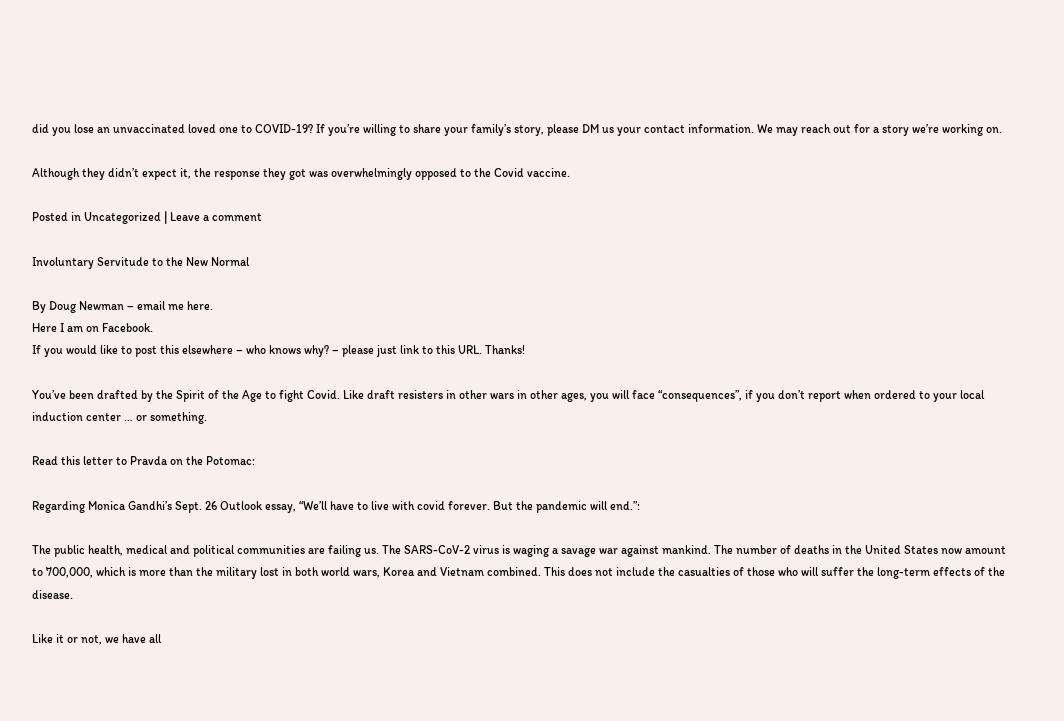did you lose an unvaccinated loved one to COVID-19? If you’re willing to share your family’s story, please DM us your contact information. We may reach out for a story we’re working on.

Although they didn’t expect it, the response they got was overwhelmingly opposed to the Covid vaccine.

Posted in Uncategorized | Leave a comment

Involuntary Servitude to the New Normal

By Doug Newman – email me here.
Here I am on Facebook.
If you would like to post this elsewhere – who knows why? – please just link to this URL. Thanks!

You’ve been drafted by the Spirit of the Age to fight Covid. Like draft resisters in other wars in other ages, you will face “consequences”, if you don’t report when ordered to your local induction center … or something.

Read this letter to Pravda on the Potomac:

Regarding Monica Gandhi’s Sept. 26 Outlook essay, “We’ll have to live with covid forever. But the pandemic will end.”:

The public health, medical and political communities are failing us. The SARS-CoV-2 virus is waging a savage war against mankind. The number of deaths in the United States now amount to 700,000, which is more than the military lost in both world wars, Korea and Vietnam combined. This does not include the casualties of those who will suffer the long-term effects of the disease.

Like it or not, we have all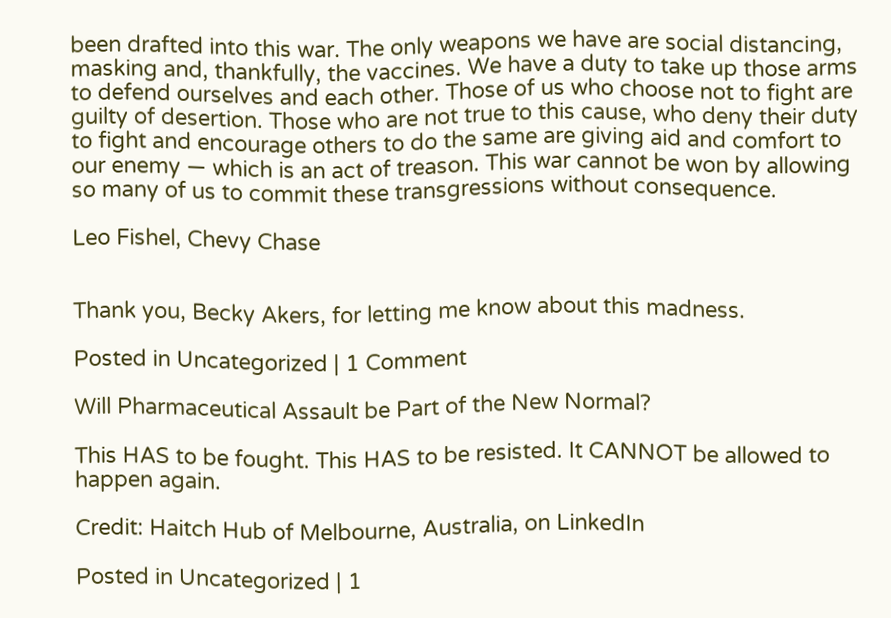been drafted into this war. The only weapons we have are social distancing, masking and, thankfully, the vaccines. We have a duty to take up those arms to defend ourselves and each other. Those of us who choose not to fight are guilty of desertion. Those who are not true to this cause, who deny their duty to fight and encourage others to do the same are giving aid and comfort to our enemy — which is an act of treason. This war cannot be won by allowing so many of us to commit these transgressions without consequence.

Leo Fishel, Chevy Chase


Thank you, Becky Akers, for letting me know about this madness.

Posted in Uncategorized | 1 Comment

Will Pharmaceutical Assault be Part of the New Normal?

This HAS to be fought. This HAS to be resisted. It CANNOT be allowed to happen again.

Credit: Haitch Hub of Melbourne, Australia, on LinkedIn

Posted in Uncategorized | 1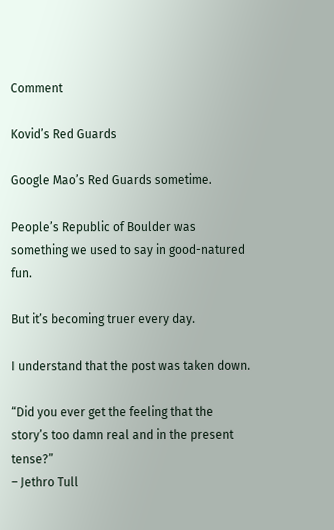Comment

Kovid’s Red Guards

Google Mao’s Red Guards sometime.

People’s Republic of Boulder was something we used to say in good-natured fun.

But it’s becoming truer every day.

I understand that the post was taken down.

“Did you ever get the feeling that the story’s too damn real and in the present tense?”
– Jethro Tull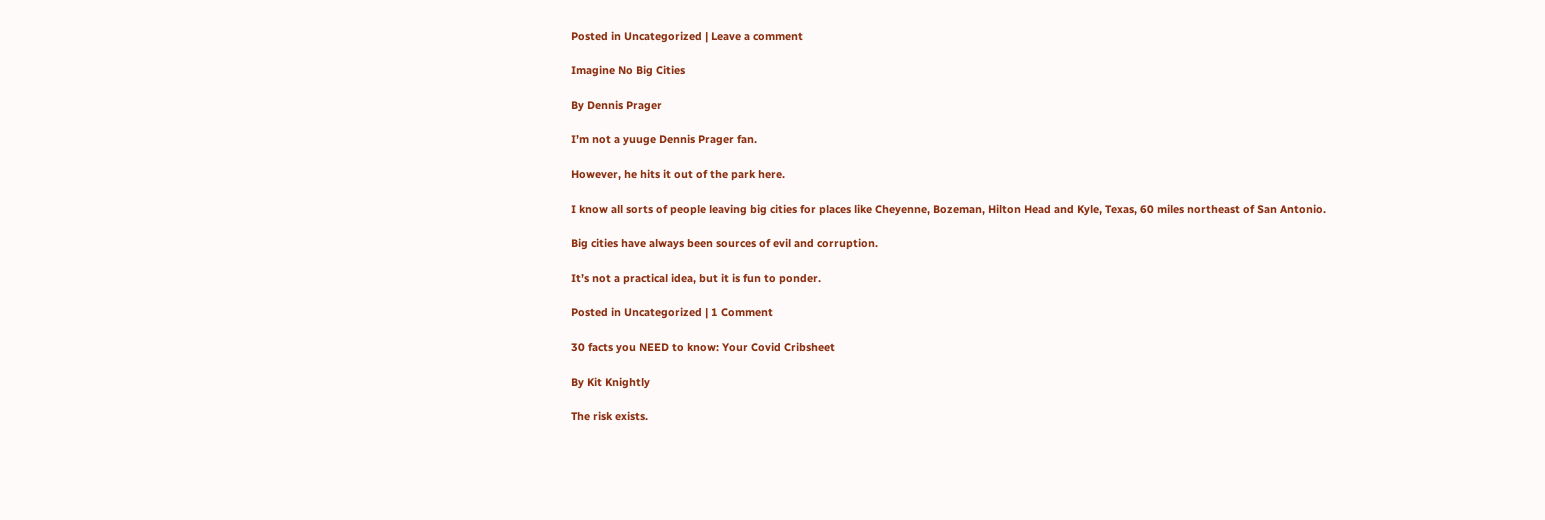Posted in Uncategorized | Leave a comment

Imagine No Big Cities

By Dennis Prager

I’m not a yuuge Dennis Prager fan.

However, he hits it out of the park here.

I know all sorts of people leaving big cities for places like Cheyenne, Bozeman, Hilton Head and Kyle, Texas, 60 miles northeast of San Antonio.

Big cities have always been sources of evil and corruption.

It’s not a practical idea, but it is fun to ponder.

Posted in Uncategorized | 1 Comment

30 facts you NEED to know: Your Covid Cribsheet

By Kit Knightly

The risk exists.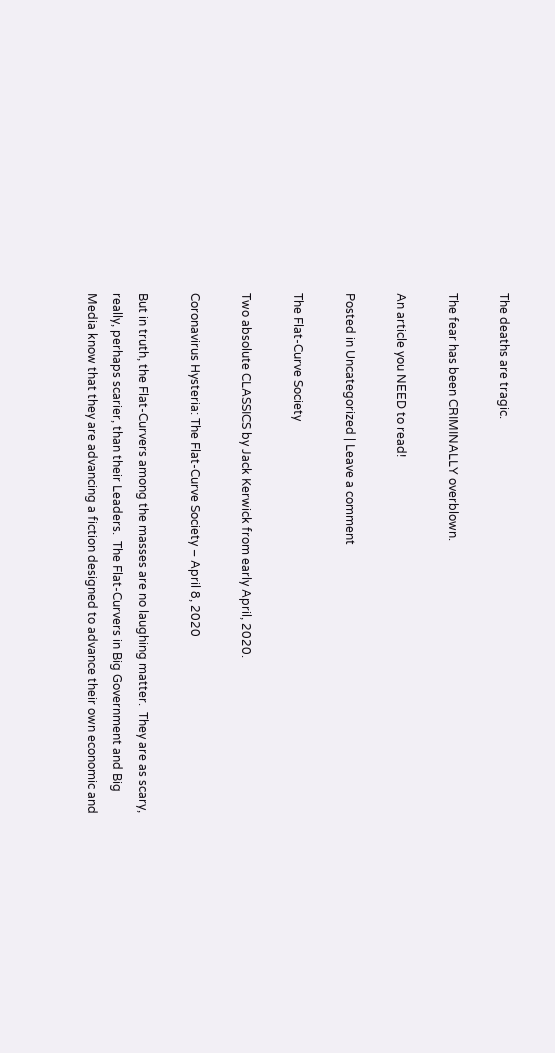The deaths are tragic.

The fear has been CRIMINALLY overblown.

An article you NEED to read!

Posted in Uncategorized | Leave a comment

The Flat-Curve Society

Two absolute CLASSICS by Jack Kerwick from early April, 2020.

Coronavirus Hysteria: The Flat-Curve Society – April 8, 2020

But in truth, the Flat-Curvers among the masses are no laughing matter.  They are as scary, really, perhaps scarier, than their Leaders.  The Flat-Curvers in Big Government and Big Media know that they are advancing a fiction designed to advance their own economic and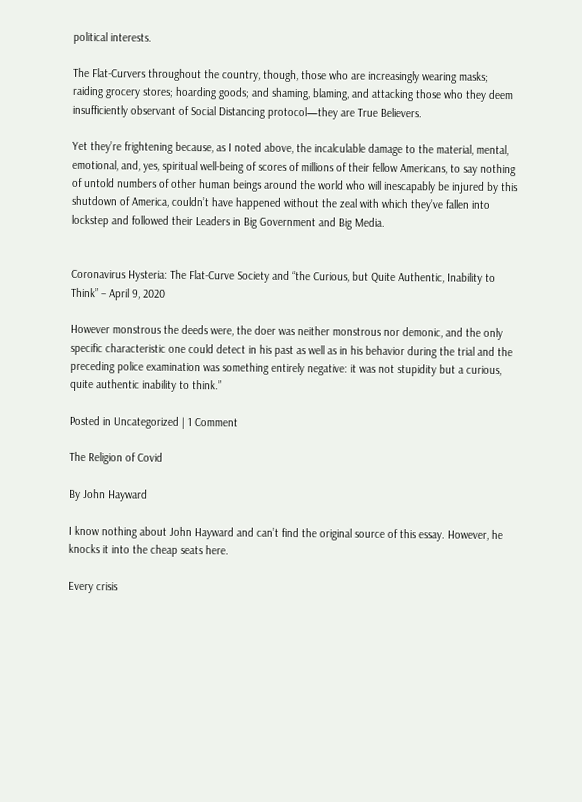political interests.

The Flat-Curvers throughout the country, though, those who are increasingly wearing masks; raiding grocery stores; hoarding goods; and shaming, blaming, and attacking those who they deem insufficiently observant of Social Distancing protocol—they are True Believers.

Yet they’re frightening because, as I noted above, the incalculable damage to the material, mental, emotional, and, yes, spiritual well-being of scores of millions of their fellow Americans, to say nothing of untold numbers of other human beings around the world who will inescapably be injured by this shutdown of America, couldn’t have happened without the zeal with which they’ve fallen into lockstep and followed their Leaders in Big Government and Big Media.


Coronavirus Hysteria: The Flat-Curve Society and “the Curious, but Quite Authentic, Inability to Think” – April 9, 2020

However monstrous the deeds were, the doer was neither monstrous nor demonic, and the only specific characteristic one could detect in his past as well as in his behavior during the trial and the preceding police examination was something entirely negative: it was not stupidity but a curious, quite authentic inability to think.”

Posted in Uncategorized | 1 Comment

The Religion of Covid

By John Hayward

I know nothing about John Hayward and can’t find the original source of this essay. However, he knocks it into the cheap seats here.

Every crisis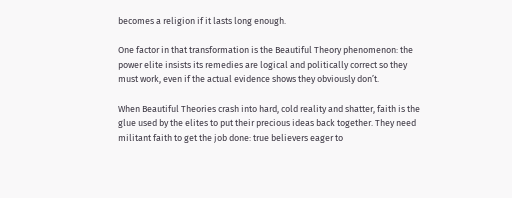becomes a religion if it lasts long enough.

One factor in that transformation is the Beautiful Theory phenomenon: the power elite insists its remedies are logical and politically correct so they must work, even if the actual evidence shows they obviously don’t.

When Beautiful Theories crash into hard, cold reality and shatter, faith is the glue used by the elites to put their precious ideas back together. They need militant faith to get the job done: true believers eager to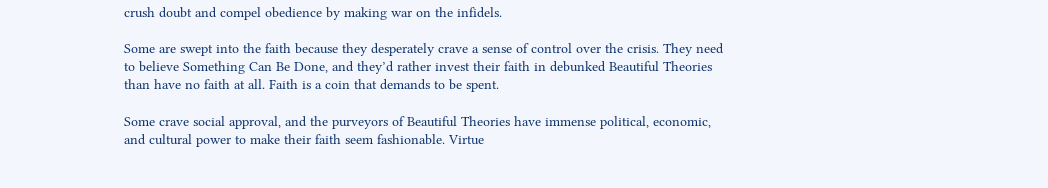crush doubt and compel obedience by making war on the infidels.

Some are swept into the faith because they desperately crave a sense of control over the crisis. They need to believe Something Can Be Done, and they’d rather invest their faith in debunked Beautiful Theories than have no faith at all. Faith is a coin that demands to be spent.

Some crave social approval, and the purveyors of Beautiful Theories have immense political, economic, and cultural power to make their faith seem fashionable. Virtue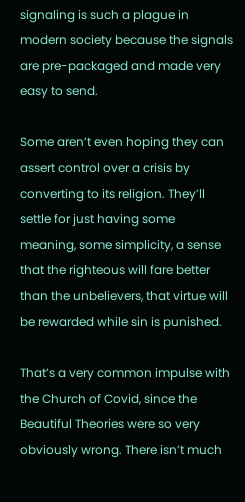signaling is such a plague in modern society because the signals are pre-packaged and made very easy to send.

Some aren’t even hoping they can assert control over a crisis by converting to its religion. They’ll settle for just having some meaning, some simplicity, a sense that the righteous will fare better than the unbelievers, that virtue will be rewarded while sin is punished.

That’s a very common impulse with the Church of Covid, since the Beautiful Theories were so very obviously wrong. There isn’t much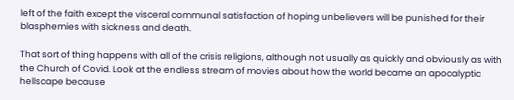left of the faith except the visceral communal satisfaction of hoping unbelievers will be punished for their blasphemies with sickness and death.

That sort of thing happens with all of the crisis religions, although not usually as quickly and obviously as with the Church of Covid. Look at the endless stream of movies about how the world became an apocalyptic hellscape because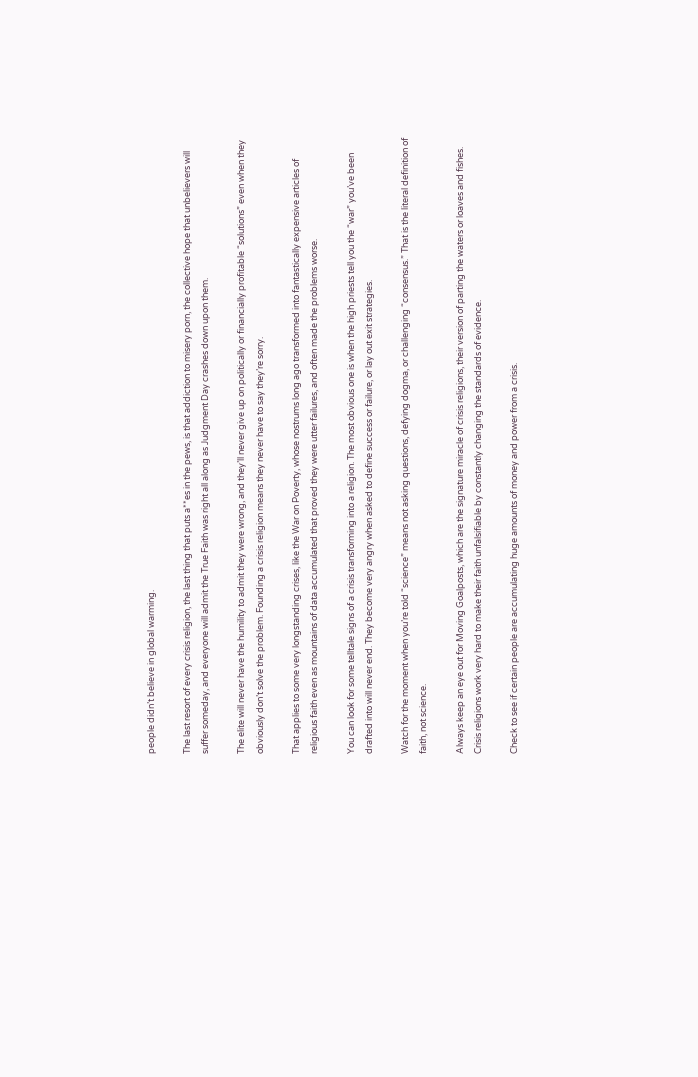people didn’t believe in global warming.

The last resort of every crisis religion, the last thing that puts a**es in the pews, is that addiction to misery porn, the collective hope that unbelievers will suffer someday, and everyone will admit the True Faith was right all along as Judgment Day crashes down upon them.

The elite will never have the humility to admit they were wrong, and they’ll never give up on politically or financially profitable “solutions” even when they obviously don’t solve the problem. Founding a crisis religion means they never have to say they’re sorry.

That applies to some very longstanding crises, like the War on Poverty, whose nostrums long ago transformed into fantastically expensive articles of religious faith even as mountains of data accumulated that proved they were utter failures, and often made the problems worse.

You can look for some telltale signs of a crisis transforming into a religion. The most obvious one is when the high priests tell you the “war” you’ve been drafted into will never end. They become very angry when asked to define success or failure, or lay out exit strategies.

Watch for the moment when you’re told “science” means not asking questions, defying dogma, or challenging “consensus.” That is the literal definition of faith, not science.

Always keep an eye out for Moving Goalposts, which are the signature miracle of crisis religions, their version of parting the waters or loaves and fishes. Crisis religions work very hard to make their faith unfalsifiable by constantly changing the standards of evidence.

Check to see if certain people are accumulating huge amounts of money and power from a crisis.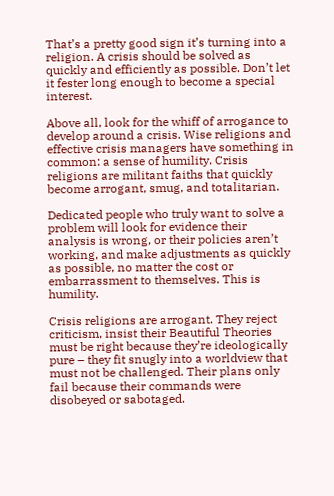That’s a pretty good sign it’s turning into a religion. A crisis should be solved as quickly and efficiently as possible. Don’t let it fester long enough to become a special interest.

Above all, look for the whiff of arrogance to develop around a crisis. Wise religions and effective crisis managers have something in common: a sense of humility. Crisis religions are militant faiths that quickly become arrogant, smug, and totalitarian.

Dedicated people who truly want to solve a problem will look for evidence their analysis is wrong, or their policies aren’t working, and make adjustments as quickly as possible, no matter the cost or embarrassment to themselves. This is humility.

Crisis religions are arrogant. They reject criticism, insist their Beautiful Theories must be right because they’re ideologically pure – they fit snugly into a worldview that must not be challenged. Their plans only fail because their commands were disobeyed or sabotaged.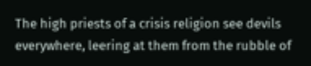The high priests of a crisis religion see devils everywhere, leering at them from the rubble of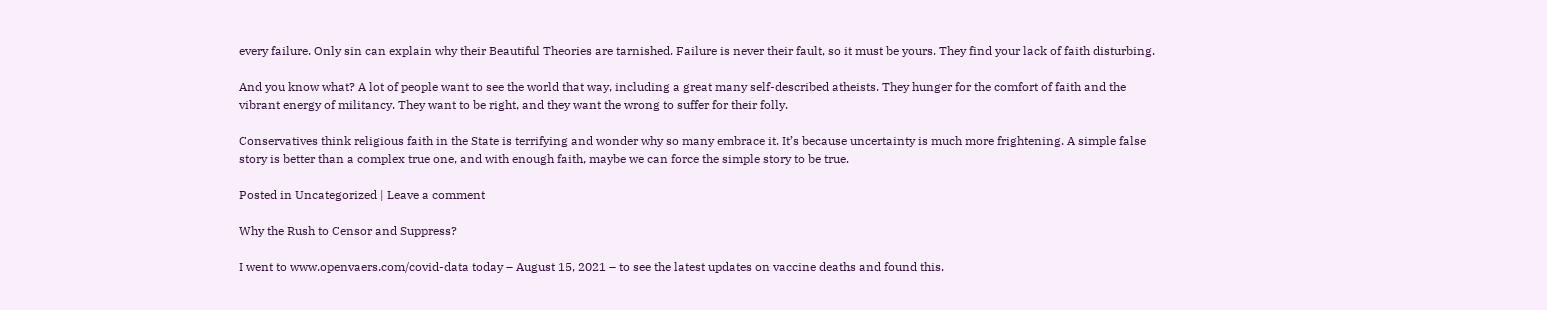every failure. Only sin can explain why their Beautiful Theories are tarnished. Failure is never their fault, so it must be yours. They find your lack of faith disturbing.

And you know what? A lot of people want to see the world that way, including a great many self-described atheists. They hunger for the comfort of faith and the vibrant energy of militancy. They want to be right, and they want the wrong to suffer for their folly.

Conservatives think religious faith in the State is terrifying and wonder why so many embrace it. It’s because uncertainty is much more frightening. A simple false story is better than a complex true one, and with enough faith, maybe we can force the simple story to be true.

Posted in Uncategorized | Leave a comment

Why the Rush to Censor and Suppress?

I went to www.openvaers.com/covid-data today – August 15, 2021 – to see the latest updates on vaccine deaths and found this.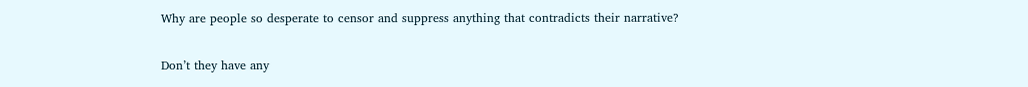Why are people so desperate to censor and suppress anything that contradicts their narrative?

Don’t they have any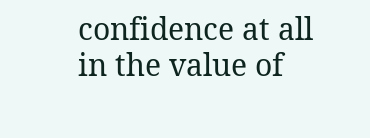confidence at all in the value of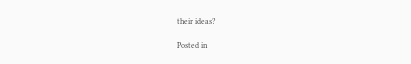their ideas?

Posted in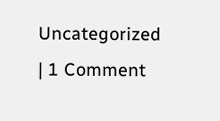Uncategorized | 1 Comment